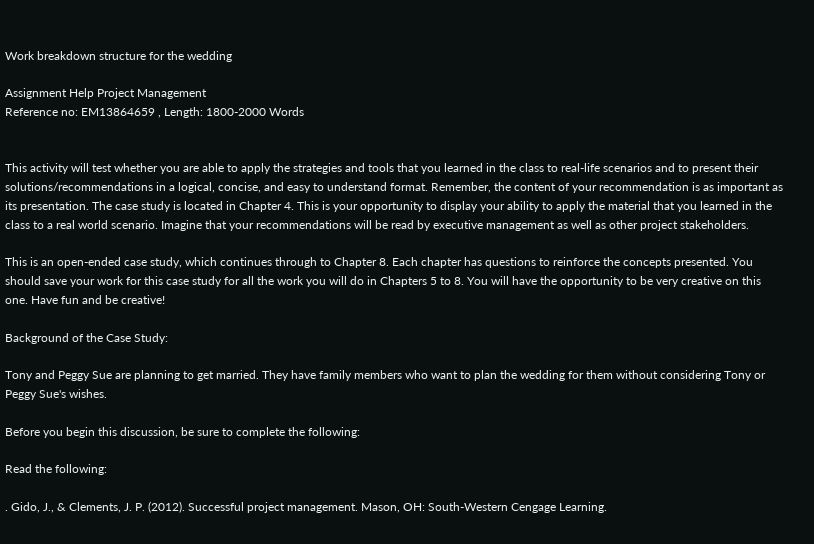Work breakdown structure for the wedding

Assignment Help Project Management
Reference no: EM13864659 , Length: 1800-2000 Words


This activity will test whether you are able to apply the strategies and tools that you learned in the class to real-life scenarios and to present their solutions/recommendations in a logical, concise, and easy to understand format. Remember, the content of your recommendation is as important as its presentation. The case study is located in Chapter 4. This is your opportunity to display your ability to apply the material that you learned in the class to a real world scenario. Imagine that your recommendations will be read by executive management as well as other project stakeholders.

This is an open-ended case study, which continues through to Chapter 8. Each chapter has questions to reinforce the concepts presented. You should save your work for this case study for all the work you will do in Chapters 5 to 8. You will have the opportunity to be very creative on this one. Have fun and be creative!

Background of the Case Study:

Tony and Peggy Sue are planning to get married. They have family members who want to plan the wedding for them without considering Tony or Peggy Sue's wishes.

Before you begin this discussion, be sure to complete the following:

Read the following:

. Gido, J., & Clements, J. P. (2012). Successful project management. Mason, OH: South-Western Cengage Learning.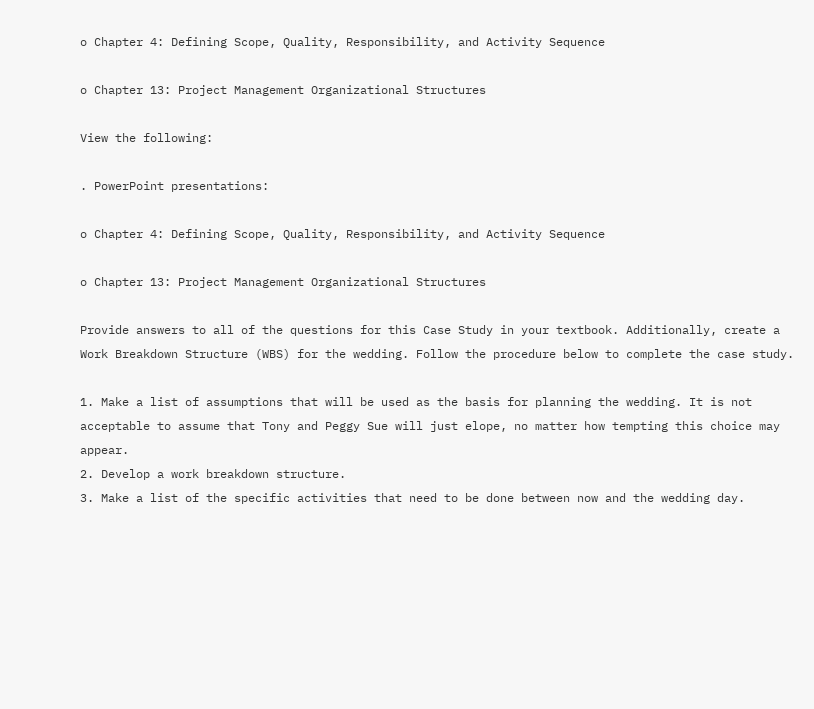o Chapter 4: Defining Scope, Quality, Responsibility, and Activity Sequence

o Chapter 13: Project Management Organizational Structures

View the following:

. PowerPoint presentations:

o Chapter 4: Defining Scope, Quality, Responsibility, and Activity Sequence

o Chapter 13: Project Management Organizational Structures

Provide answers to all of the questions for this Case Study in your textbook. Additionally, create a Work Breakdown Structure (WBS) for the wedding. Follow the procedure below to complete the case study.

1. Make a list of assumptions that will be used as the basis for planning the wedding. It is not acceptable to assume that Tony and Peggy Sue will just elope, no matter how tempting this choice may appear.
2. Develop a work breakdown structure.
3. Make a list of the specific activities that need to be done between now and the wedding day.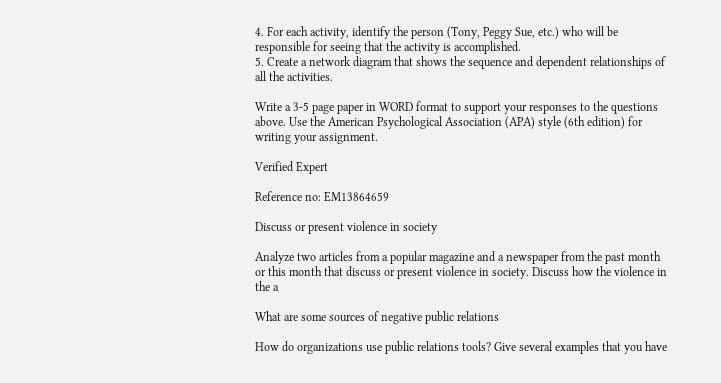4. For each activity, identify the person (Tony, Peggy Sue, etc.) who will be responsible for seeing that the activity is accomplished.
5. Create a network diagram that shows the sequence and dependent relationships of all the activities.

Write a 3-5 page paper in WORD format to support your responses to the questions above. Use the American Psychological Association (APA) style (6th edition) for writing your assignment.

Verified Expert

Reference no: EM13864659

Discuss or present violence in society

Analyze two articles from a popular magazine and a newspaper from the past month or this month that discuss or present violence in society. Discuss how the violence in the a

What are some sources of negative public relations

How do organizations use public relations tools? Give several examples that you have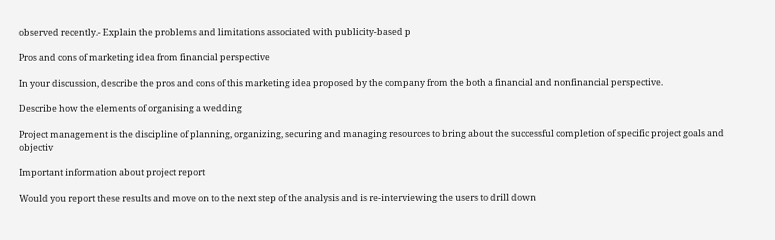observed recently.- Explain the problems and limitations associated with publicity-based p

Pros and cons of marketing idea from financial perspective

In your discussion, describe the pros and cons of this marketing idea proposed by the company from the both a financial and nonfinancial perspective.

Describe how the elements of organising a wedding

Project management is the discipline of planning, organizing, securing and managing resources to bring about the successful completion of specific project goals and objectiv

Important information about project report

Would you report these results and move on to the next step of the analysis and is re-interviewing the users to drill down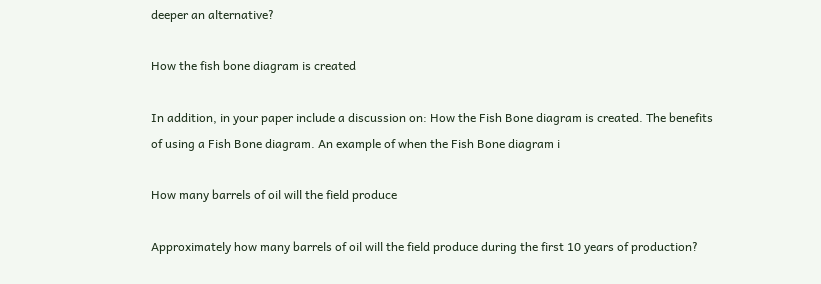deeper an alternative?

How the fish bone diagram is created

In addition, in your paper include a discussion on: How the Fish Bone diagram is created. The benefits of using a Fish Bone diagram. An example of when the Fish Bone diagram i

How many barrels of oil will the field produce

Approximately how many barrels of oil will the field produce during the first 10 years of production?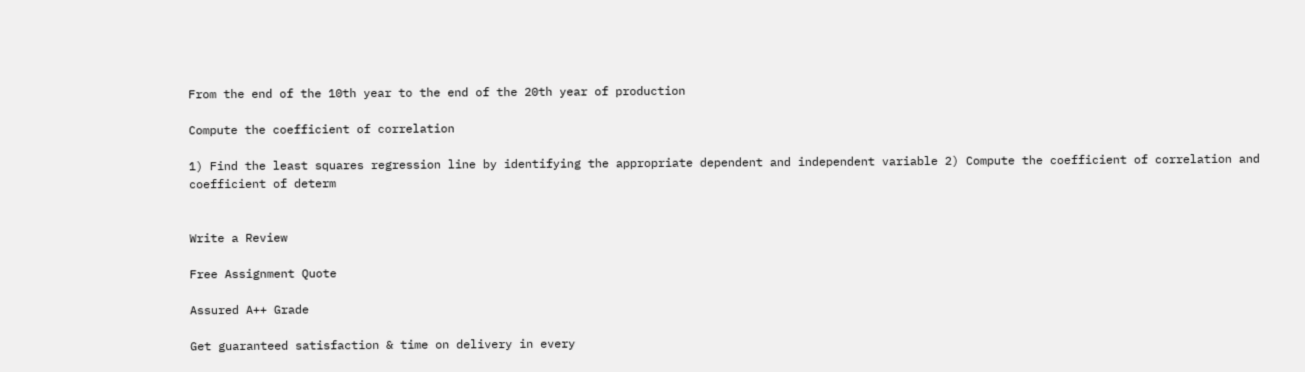From the end of the 10th year to the end of the 20th year of production

Compute the coefficient of correlation

1) Find the least squares regression line by identifying the appropriate dependent and independent variable 2) Compute the coefficient of correlation and coefficient of determ


Write a Review

Free Assignment Quote

Assured A++ Grade

Get guaranteed satisfaction & time on delivery in every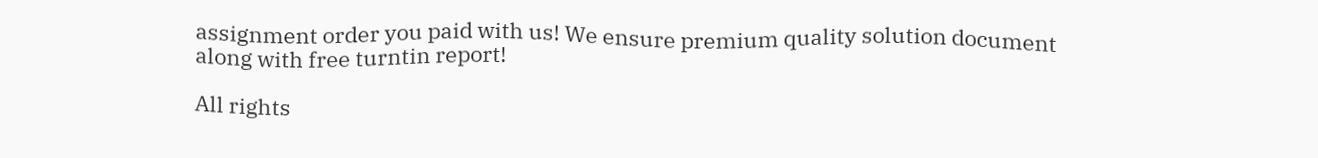assignment order you paid with us! We ensure premium quality solution document along with free turntin report!

All rights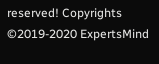reserved! Copyrights ©2019-2020 ExpertsMind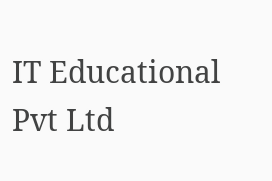IT Educational Pvt Ltd